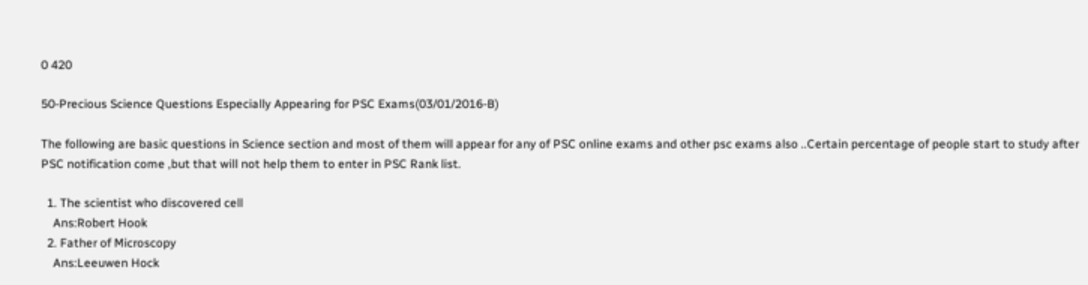0 420

50-Precious Science Questions Especially Appearing for PSC Exams(03/01/2016-B)

The following are basic questions in Science section and most of them will appear for any of PSC online exams and other psc exams also ..Certain percentage of people start to study after PSC notification come ,but that will not help them to enter in PSC Rank list.

  1. The scientist who discovered cell
    Ans:Robert Hook
  2. Father of Microscopy
    Ans:Leeuwen Hock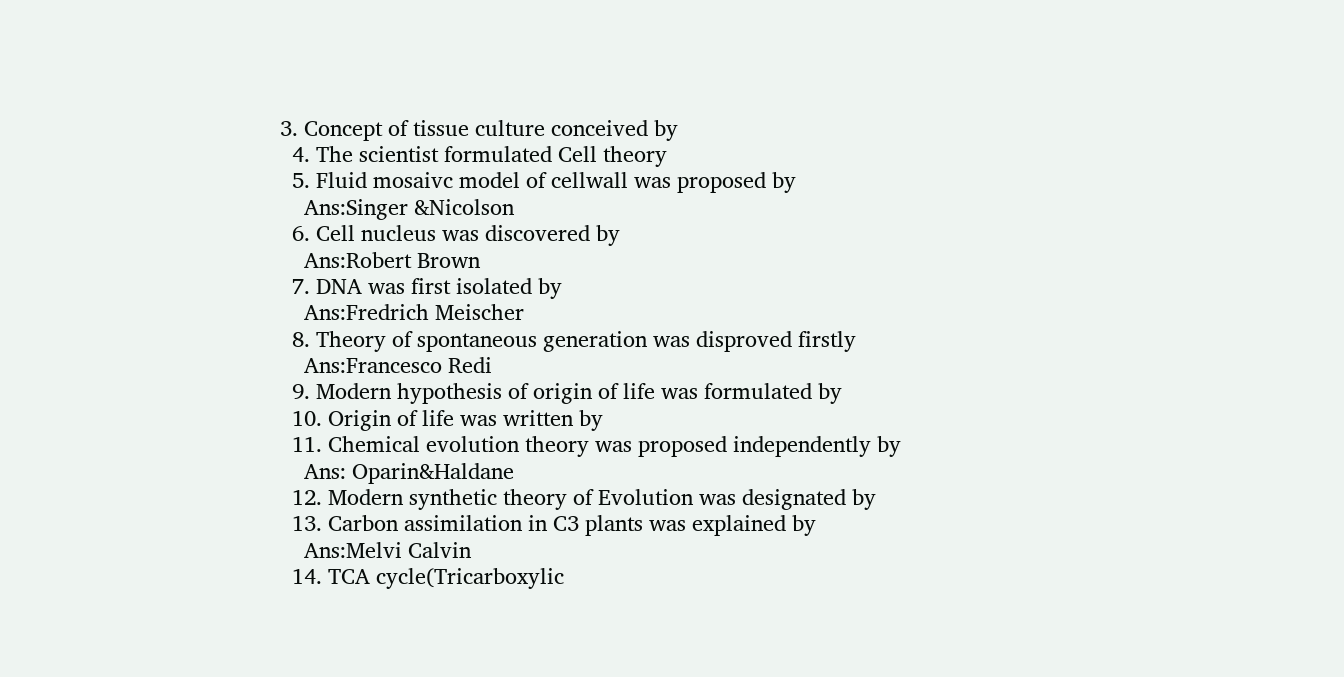3. Concept of tissue culture conceived by
  4. The scientist formulated Cell theory
  5. Fluid mosaivc model of cellwall was proposed by
    Ans:Singer &Nicolson
  6. Cell nucleus was discovered by
    Ans:Robert Brown
  7. DNA was first isolated by
    Ans:Fredrich Meischer
  8. Theory of spontaneous generation was disproved firstly
    Ans:Francesco Redi
  9. Modern hypothesis of origin of life was formulated by
  10. Origin of life was written by
  11. Chemical evolution theory was proposed independently by
    Ans: Oparin&Haldane
  12. Modern synthetic theory of Evolution was designated by
  13. Carbon assimilation in C3 plants was explained by
    Ans:Melvi Calvin
  14. TCA cycle(Tricarboxylic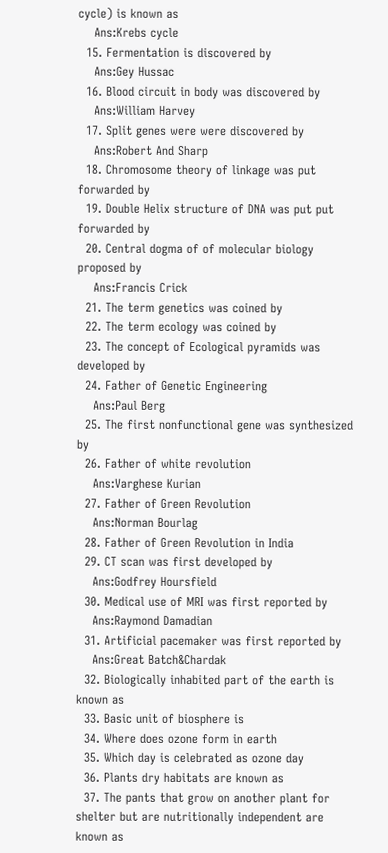cycle) is known as
    Ans:Krebs cycle
  15. Fermentation is discovered by
    Ans:Gey Hussac
  16. Blood circuit in body was discovered by
    Ans:William Harvey
  17. Split genes were were discovered by
    Ans:Robert And Sharp
  18. Chromosome theory of linkage was put forwarded by
  19. Double Helix structure of DNA was put put forwarded by
  20. Central dogma of of molecular biology proposed by
    Ans:Francis Crick
  21. The term genetics was coined by
  22. The term ecology was coined by
  23. The concept of Ecological pyramids was developed by
  24. Father of Genetic Engineering
    Ans:Paul Berg
  25. The first nonfunctional gene was synthesized by
  26. Father of white revolution
    Ans:Varghese Kurian
  27. Father of Green Revolution
    Ans:Norman Bourlag
  28. Father of Green Revolution in India
  29. CT scan was first developed by
    Ans:Godfrey Hoursfield
  30. Medical use of MRI was first reported by
    Ans:Raymond Damadian
  31. Artificial pacemaker was first reported by
    Ans:Great Batch&Chardak
  32. Biologically inhabited part of the earth is known as
  33. Basic unit of biosphere is
  34. Where does ozone form in earth
  35. Which day is celebrated as ozone day
  36. Plants dry habitats are known as
  37. The pants that grow on another plant for shelter but are nutritionally independent are known as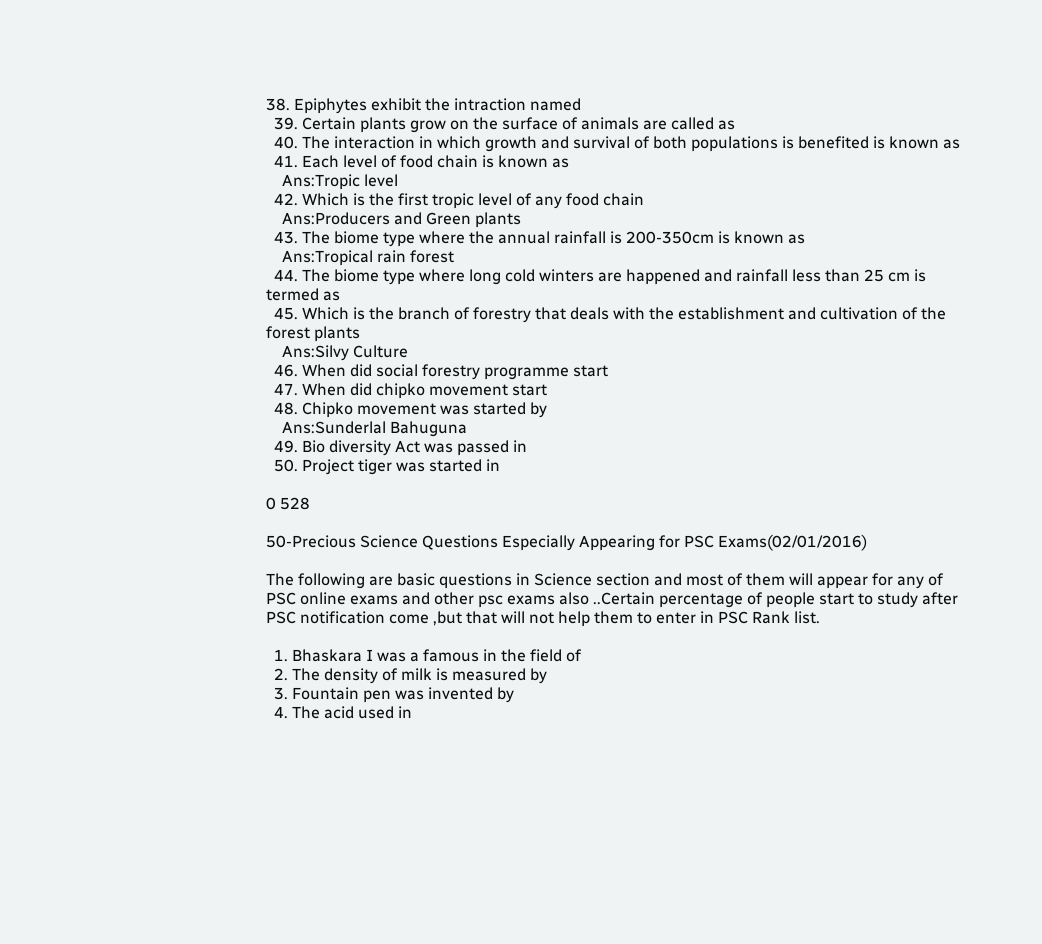38. Epiphytes exhibit the intraction named
  39. Certain plants grow on the surface of animals are called as
  40. The interaction in which growth and survival of both populations is benefited is known as
  41. Each level of food chain is known as
    Ans:Tropic level
  42. Which is the first tropic level of any food chain
    Ans:Producers and Green plants
  43. The biome type where the annual rainfall is 200-350cm is known as
    Ans:Tropical rain forest
  44. The biome type where long cold winters are happened and rainfall less than 25 cm is termed as
  45. Which is the branch of forestry that deals with the establishment and cultivation of the forest plants
    Ans:Silvy Culture
  46. When did social forestry programme start
  47. When did chipko movement start
  48. Chipko movement was started by
    Ans:Sunderlal Bahuguna
  49. Bio diversity Act was passed in
  50. Project tiger was started in

0 528

50-Precious Science Questions Especially Appearing for PSC Exams(02/01/2016)

The following are basic questions in Science section and most of them will appear for any of PSC online exams and other psc exams also ..Certain percentage of people start to study after PSC notification come ,but that will not help them to enter in PSC Rank list.

  1. Bhaskara I was a famous in the field of
  2. The density of milk is measured by
  3. Fountain pen was invented by
  4. The acid used in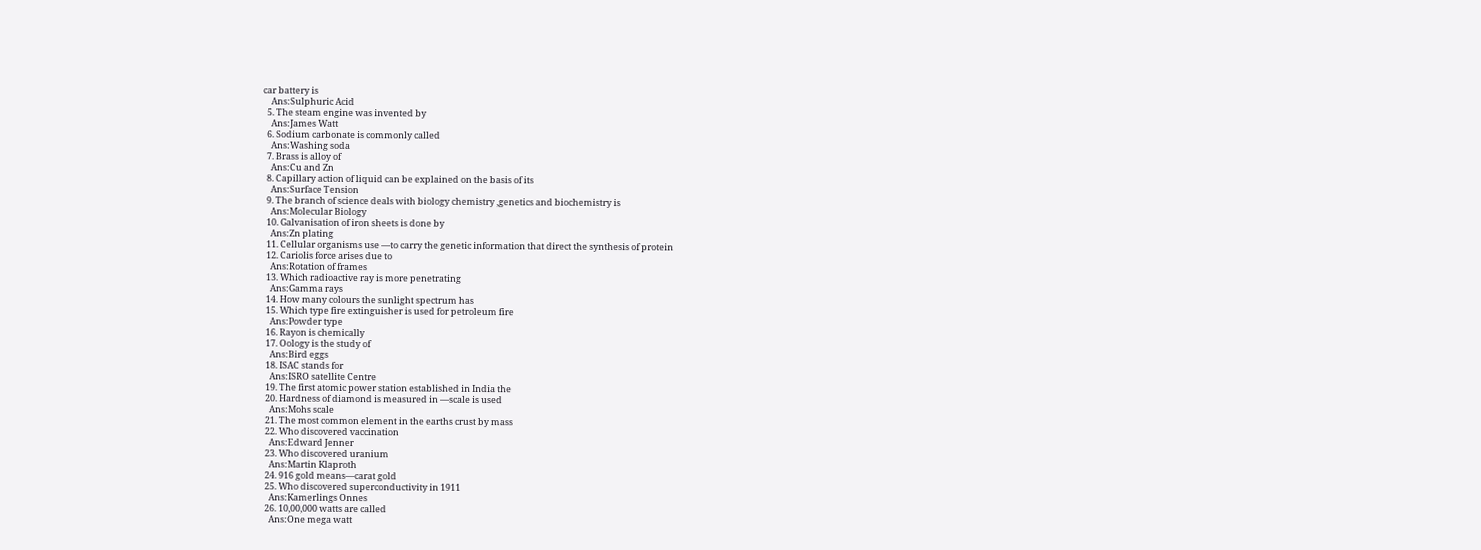car battery is
    Ans:Sulphuric Acid
  5. The steam engine was invented by
    Ans:James Watt
  6. Sodium carbonate is commonly called
    Ans:Washing soda
  7. Brass is alloy of
    Ans:Cu and Zn
  8. Capillary action of liquid can be explained on the basis of its
    Ans:Surface Tension
  9. The branch of science deals with biology chemistry ,genetics and biochemistry is
    Ans:Molecular Biology
  10. Galvanisation of iron sheets is done by
    Ans:Zn plating
  11. Cellular organisms use —to carry the genetic information that direct the synthesis of protein
  12. Cariolis force arises due to
    Ans:Rotation of frames
  13. Which radioactive ray is more penetrating
    Ans:Gamma rays
  14. How many colours the sunlight spectrum has
  15. Which type fire extinguisher is used for petroleum fire
    Ans:Powder type
  16. Rayon is chemically
  17. Oology is the study of
    Ans:Bird eggs
  18. ISAC stands for
    Ans:ISRO satellite Centre
  19. The first atomic power station established in India the
  20. Hardness of diamond is measured in —scale is used
    Ans:Mohs scale
  21. The most common element in the earths crust by mass
  22. Who discovered vaccination
    Ans:Edward Jenner
  23. Who discovered uranium
    Ans:Martin Klaproth
  24. 916 gold means—carat gold
  25. Who discovered superconductivity in 1911
    Ans:Kamerlings Onnes
  26. 10,00,000 watts are called
    Ans:One mega watt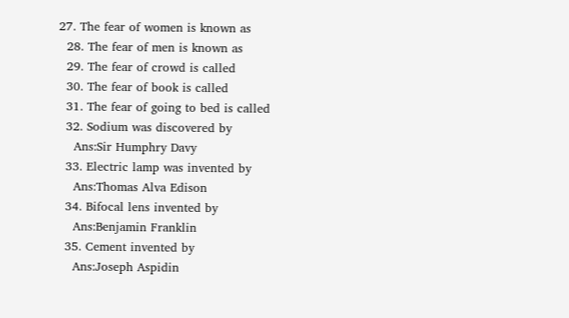27. The fear of women is known as
  28. The fear of men is known as
  29. The fear of crowd is called
  30. The fear of book is called
  31. The fear of going to bed is called
  32. Sodium was discovered by
    Ans:Sir Humphry Davy
  33. Electric lamp was invented by
    Ans:Thomas Alva Edison
  34. Bifocal lens invented by
    Ans:Benjamin Franklin
  35. Cement invented by
    Ans:Joseph Aspidin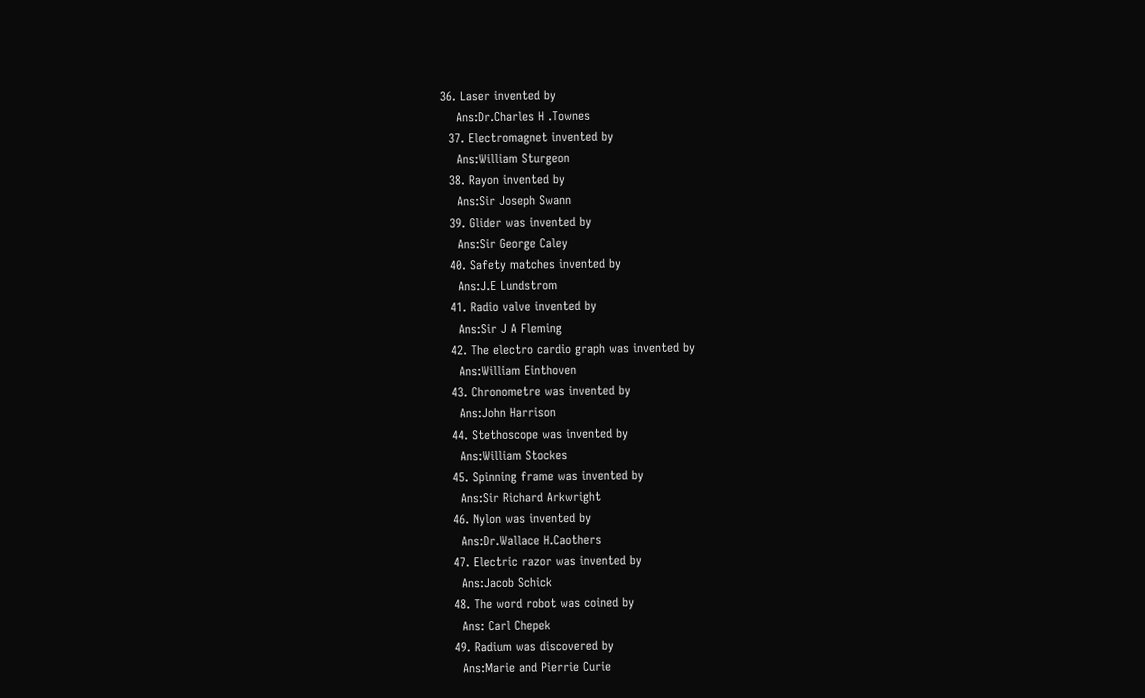36. Laser invented by
    Ans:Dr.Charles H .Townes
  37. Electromagnet invented by
    Ans:William Sturgeon
  38. Rayon invented by
    Ans:Sir Joseph Swann
  39. Glider was invented by
    Ans:Sir George Caley
  40. Safety matches invented by
    Ans:J.E Lundstrom
  41. Radio valve invented by
    Ans:Sir J A Fleming
  42. The electro cardio graph was invented by
    Ans:William Einthoven
  43. Chronometre was invented by
    Ans:John Harrison
  44. Stethoscope was invented by
    Ans:William Stockes
  45. Spinning frame was invented by
    Ans:Sir Richard Arkwright
  46. Nylon was invented by
    Ans:Dr.Wallace H.Caothers
  47. Electric razor was invented by
    Ans:Jacob Schick
  48. The word robot was coined by
    Ans: Carl Chepek
  49. Radium was discovered by
    Ans:Marie and Pierrie Curie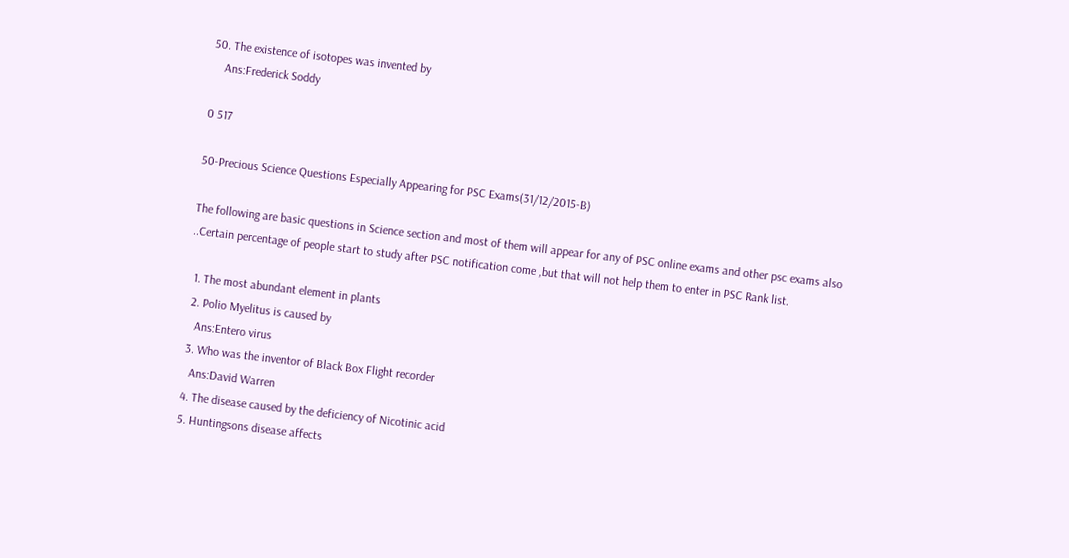50. The existence of isotopes was invented by
    Ans:Frederick Soddy

0 517

50-Precious Science Questions Especially Appearing for PSC Exams(31/12/2015-B)

The following are basic questions in Science section and most of them will appear for any of PSC online exams and other psc exams also ..Certain percentage of people start to study after PSC notification come ,but that will not help them to enter in PSC Rank list.

  1. The most abundant element in plants
  2. Polio Myelitus is caused by
    Ans:Entero virus
  3. Who was the inventor of Black Box Flight recorder
    Ans:David Warren
  4. The disease caused by the deficiency of Nicotinic acid
  5. Huntingsons disease affects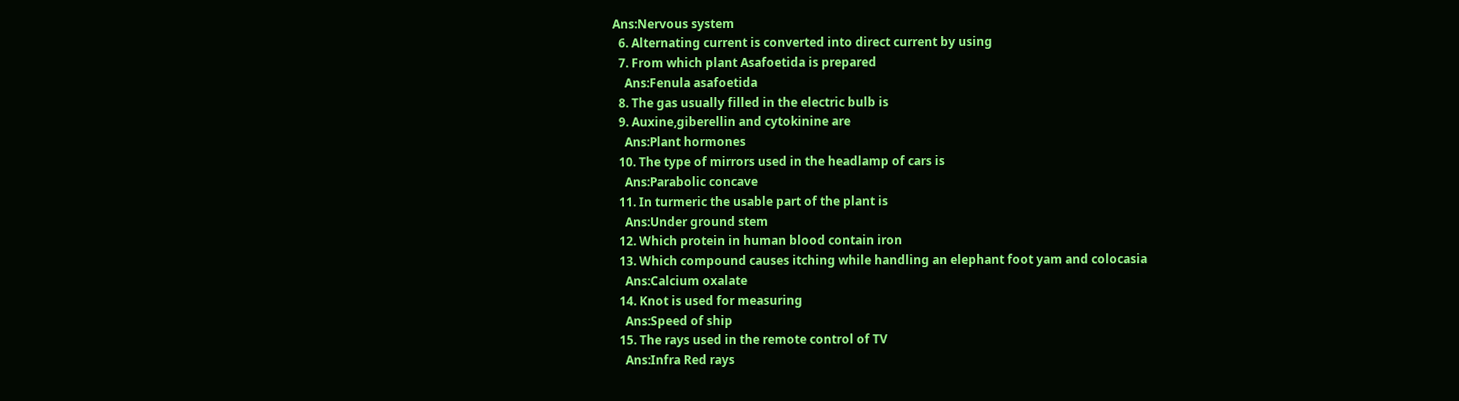Ans:Nervous system
  6. Alternating current is converted into direct current by using
  7. From which plant Asafoetida is prepared
    Ans:Fenula asafoetida
  8. The gas usually filled in the electric bulb is
  9. Auxine,giberellin and cytokinine are
    Ans:Plant hormones
  10. The type of mirrors used in the headlamp of cars is
    Ans:Parabolic concave
  11. In turmeric the usable part of the plant is
    Ans:Under ground stem
  12. Which protein in human blood contain iron
  13. Which compound causes itching while handling an elephant foot yam and colocasia
    Ans:Calcium oxalate
  14. Knot is used for measuring
    Ans:Speed of ship
  15. The rays used in the remote control of TV
    Ans:Infra Red rays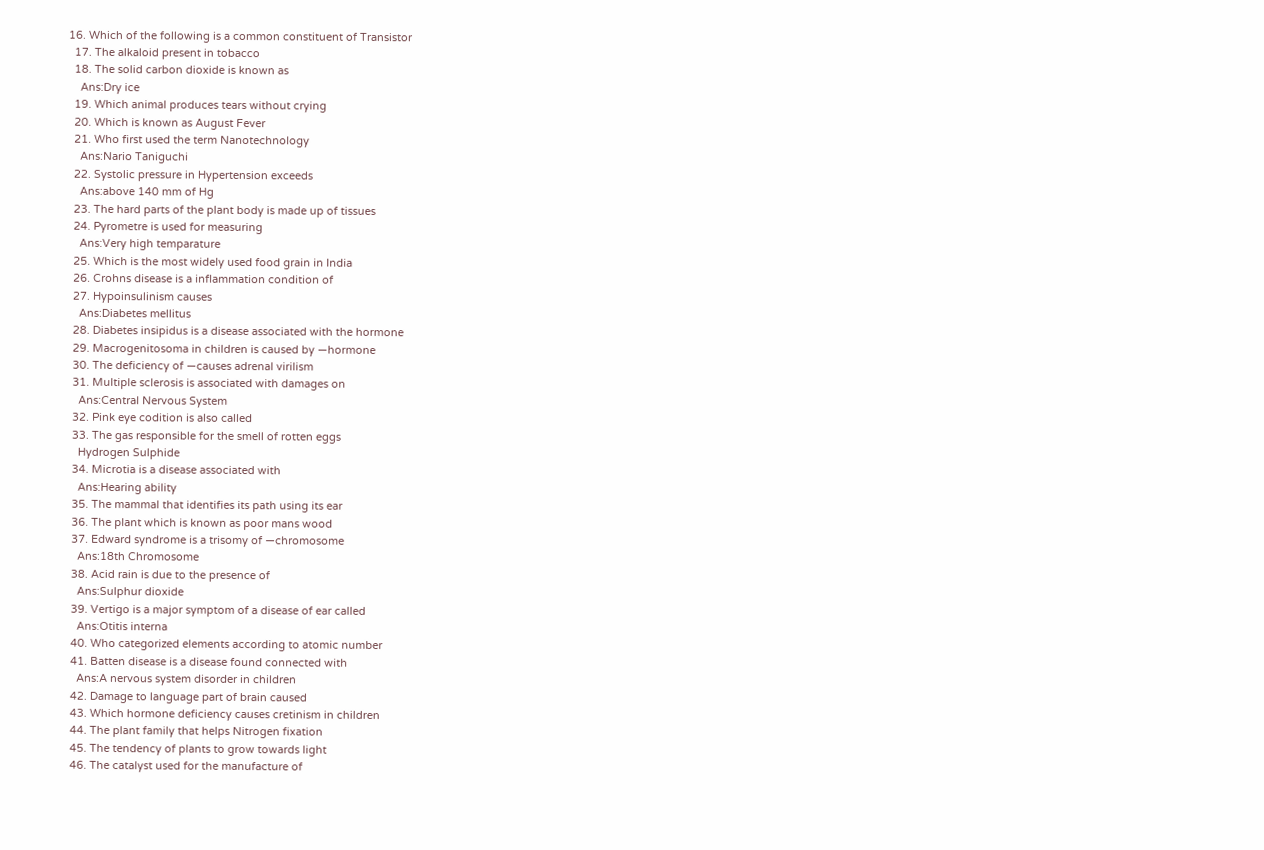16. Which of the following is a common constituent of Transistor
  17. The alkaloid present in tobacco
  18. The solid carbon dioxide is known as
    Ans:Dry ice
  19. Which animal produces tears without crying
  20. Which is known as August Fever
  21. Who first used the term Nanotechnology
    Ans:Nario Taniguchi
  22. Systolic pressure in Hypertension exceeds
    Ans:above 140 mm of Hg
  23. The hard parts of the plant body is made up of tissues
  24. Pyrometre is used for measuring
    Ans:Very high temparature
  25. Which is the most widely used food grain in India
  26. Crohns disease is a inflammation condition of
  27. Hypoinsulinism causes
    Ans:Diabetes mellitus
  28. Diabetes insipidus is a disease associated with the hormone
  29. Macrogenitosoma in children is caused by —hormone
  30. The deficiency of —causes adrenal virilism
  31. Multiple sclerosis is associated with damages on
    Ans:Central Nervous System
  32. Pink eye codition is also called
  33. The gas responsible for the smell of rotten eggs
    Hydrogen Sulphide
  34. Microtia is a disease associated with
    Ans:Hearing ability
  35. The mammal that identifies its path using its ear
  36. The plant which is known as poor mans wood
  37. Edward syndrome is a trisomy of —chromosome
    Ans:18th Chromosome
  38. Acid rain is due to the presence of
    Ans:Sulphur dioxide
  39. Vertigo is a major symptom of a disease of ear called
    Ans:Otitis interna
  40. Who categorized elements according to atomic number
  41. Batten disease is a disease found connected with
    Ans:A nervous system disorder in children
  42. Damage to language part of brain caused
  43. Which hormone deficiency causes cretinism in children
  44. The plant family that helps Nitrogen fixation
  45. The tendency of plants to grow towards light
  46. The catalyst used for the manufacture of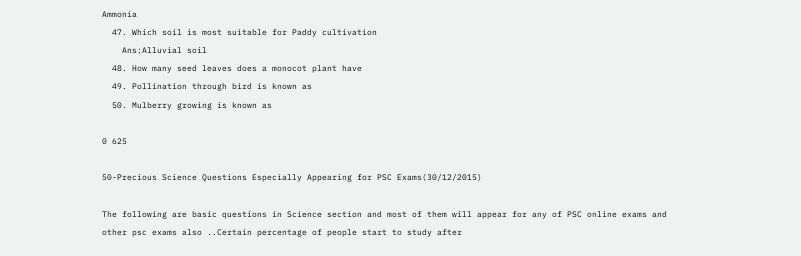Ammonia
  47. Which soil is most suitable for Paddy cultivation
    Ans:Alluvial soil
  48. How many seed leaves does a monocot plant have
  49. Pollination through bird is known as
  50. Mulberry growing is known as

0 625

50-Precious Science Questions Especially Appearing for PSC Exams(30/12/2015)

The following are basic questions in Science section and most of them will appear for any of PSC online exams and other psc exams also ..Certain percentage of people start to study after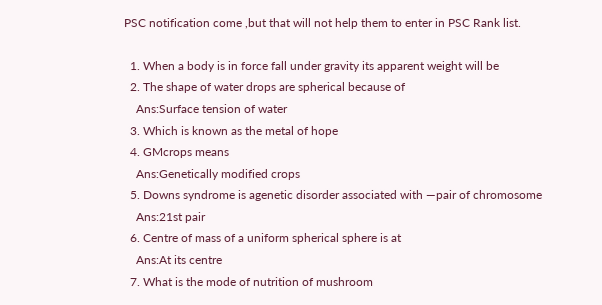PSC notification come ,but that will not help them to enter in PSC Rank list.

  1. When a body is in force fall under gravity its apparent weight will be
  2. The shape of water drops are spherical because of
    Ans:Surface tension of water
  3. Which is known as the metal of hope
  4. GMcrops means
    Ans:Genetically modified crops
  5. Downs syndrome is agenetic disorder associated with —pair of chromosome
    Ans:21st pair
  6. Centre of mass of a uniform spherical sphere is at
    Ans:At its centre
  7. What is the mode of nutrition of mushroom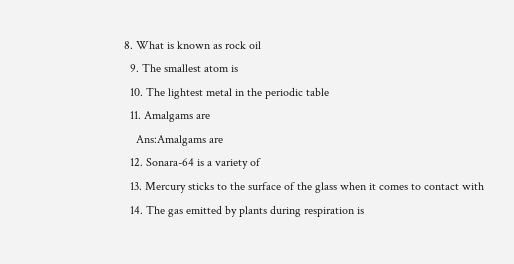8. What is known as rock oil
  9. The smallest atom is
  10. The lightest metal in the periodic table
  11. Amalgams are
    Ans:Amalgams are
  12. Sonara-64 is a variety of
  13. Mercury sticks to the surface of the glass when it comes to contact with
  14. The gas emitted by plants during respiration is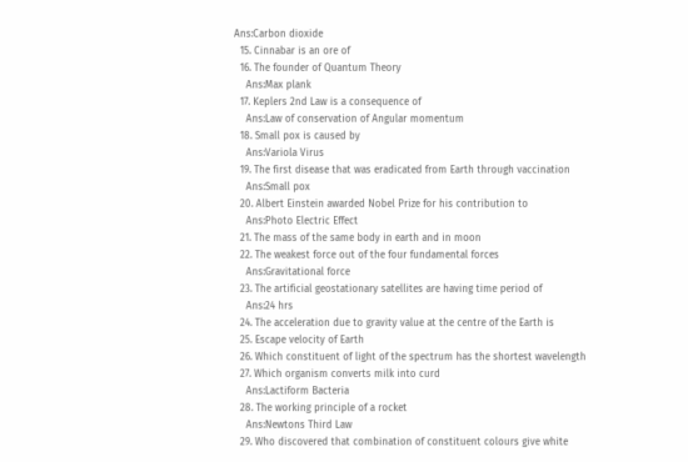Ans:Carbon dioxide
  15. Cinnabar is an ore of
  16. The founder of Quantum Theory
    Ans:Max plank
  17. Keplers 2nd Law is a consequence of
    Ans:Law of conservation of Angular momentum
  18. Small pox is caused by
    Ans:Variola Virus
  19. The first disease that was eradicated from Earth through vaccination
    Ans:Small pox
  20. Albert Einstein awarded Nobel Prize for his contribution to
    Ans:Photo Electric Effect
  21. The mass of the same body in earth and in moon
  22. The weakest force out of the four fundamental forces
    Ans:Gravitational force
  23. The artificial geostationary satellites are having time period of
    Ans:24 hrs
  24. The acceleration due to gravity value at the centre of the Earth is
  25. Escape velocity of Earth
  26. Which constituent of light of the spectrum has the shortest wavelength
  27. Which organism converts milk into curd
    Ans:Lactiform Bacteria
  28. The working principle of a rocket
    Ans:Newtons Third Law
  29. Who discovered that combination of constituent colours give white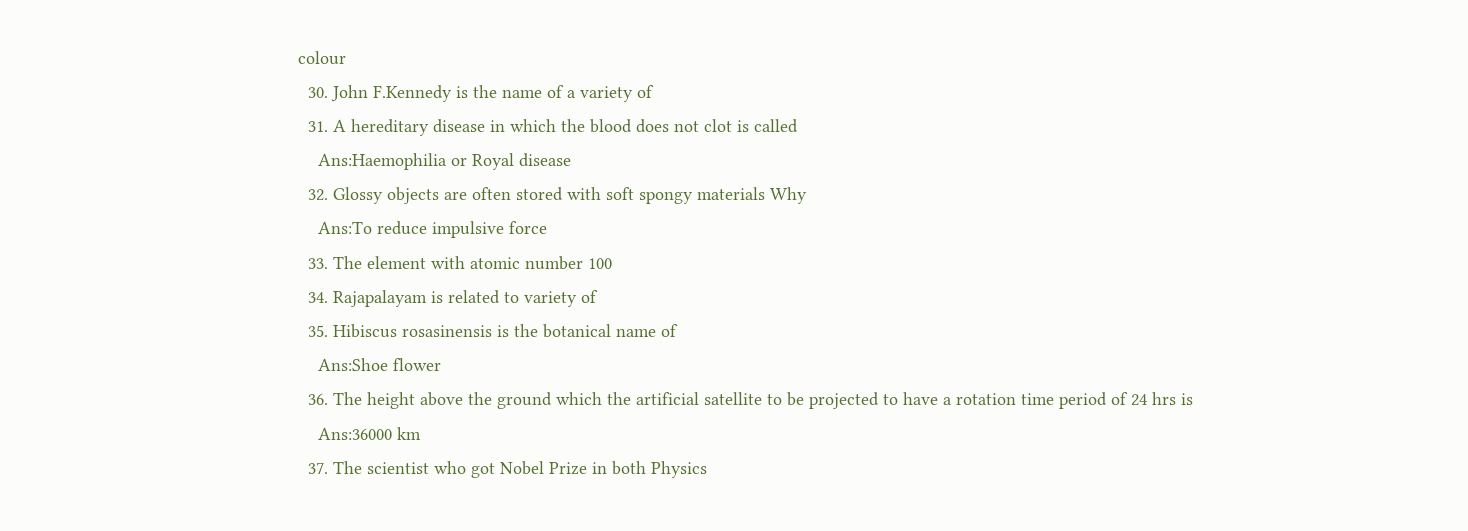colour
  30. John F.Kennedy is the name of a variety of
  31. A hereditary disease in which the blood does not clot is called
    Ans:Haemophilia or Royal disease
  32. Glossy objects are often stored with soft spongy materials Why
    Ans:To reduce impulsive force
  33. The element with atomic number 100
  34. Rajapalayam is related to variety of
  35. Hibiscus rosasinensis is the botanical name of
    Ans:Shoe flower
  36. The height above the ground which the artificial satellite to be projected to have a rotation time period of 24 hrs is
    Ans:36000 km
  37. The scientist who got Nobel Prize in both Physics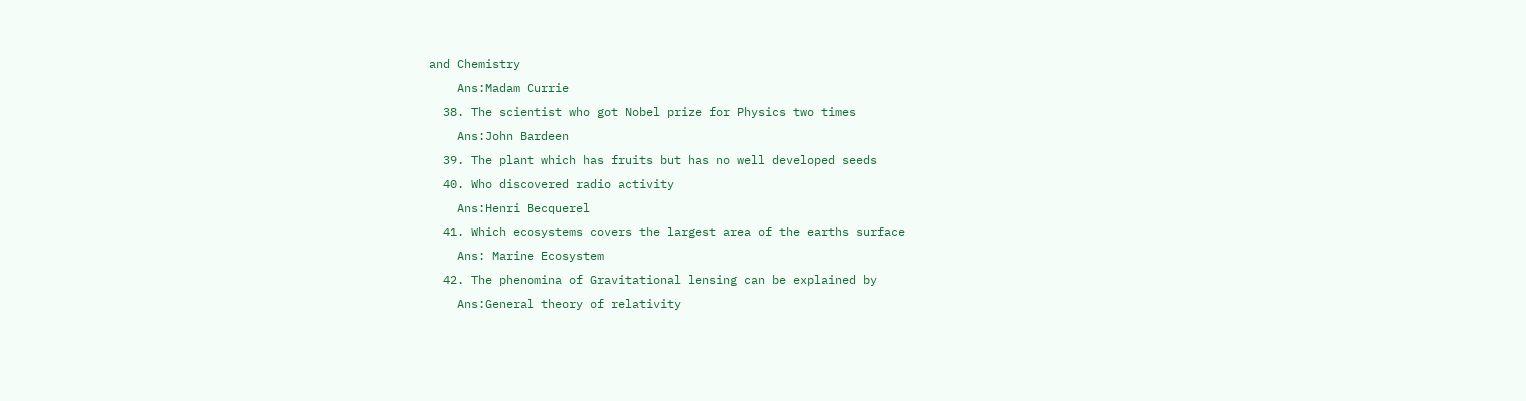and Chemistry
    Ans:Madam Currie
  38. The scientist who got Nobel prize for Physics two times
    Ans:John Bardeen
  39. The plant which has fruits but has no well developed seeds
  40. Who discovered radio activity
    Ans:Henri Becquerel
  41. Which ecosystems covers the largest area of the earths surface
    Ans: Marine Ecosystem
  42. The phenomina of Gravitational lensing can be explained by
    Ans:General theory of relativity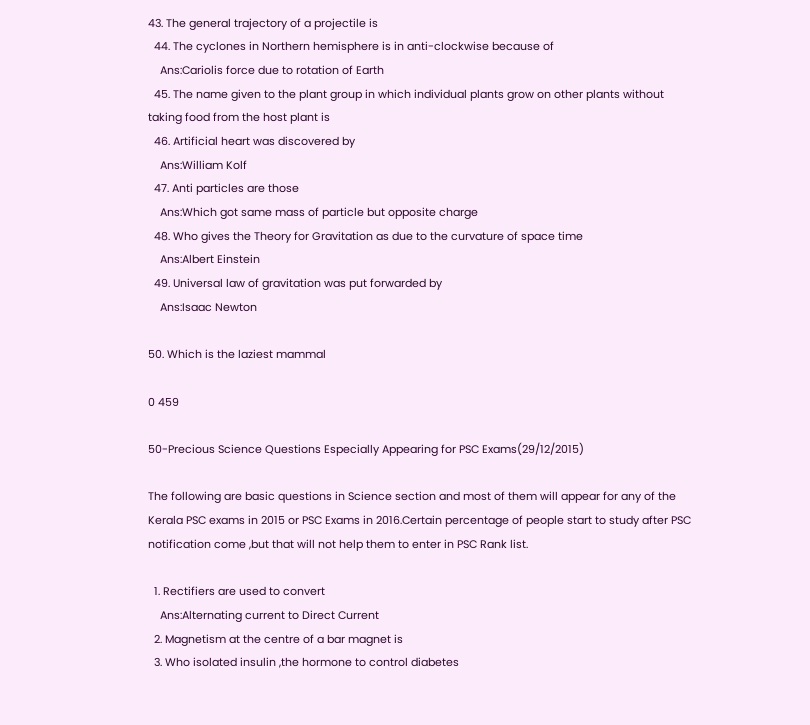43. The general trajectory of a projectile is
  44. The cyclones in Northern hemisphere is in anti-clockwise because of
    Ans:Cariolis force due to rotation of Earth
  45. The name given to the plant group in which individual plants grow on other plants without taking food from the host plant is
  46. Artificial heart was discovered by
    Ans:William Kolf
  47. Anti particles are those
    Ans:Which got same mass of particle but opposite charge
  48. Who gives the Theory for Gravitation as due to the curvature of space time
    Ans:Albert Einstein
  49. Universal law of gravitation was put forwarded by
    Ans:Isaac Newton

50. Which is the laziest mammal

0 459

50-Precious Science Questions Especially Appearing for PSC Exams(29/12/2015)

The following are basic questions in Science section and most of them will appear for any of the Kerala PSC exams in 2015 or PSC Exams in 2016.Certain percentage of people start to study after PSC notification come ,but that will not help them to enter in PSC Rank list.

  1. Rectifiers are used to convert
    Ans:Alternating current to Direct Current
  2. Magnetism at the centre of a bar magnet is
  3. Who isolated insulin ,the hormone to control diabetes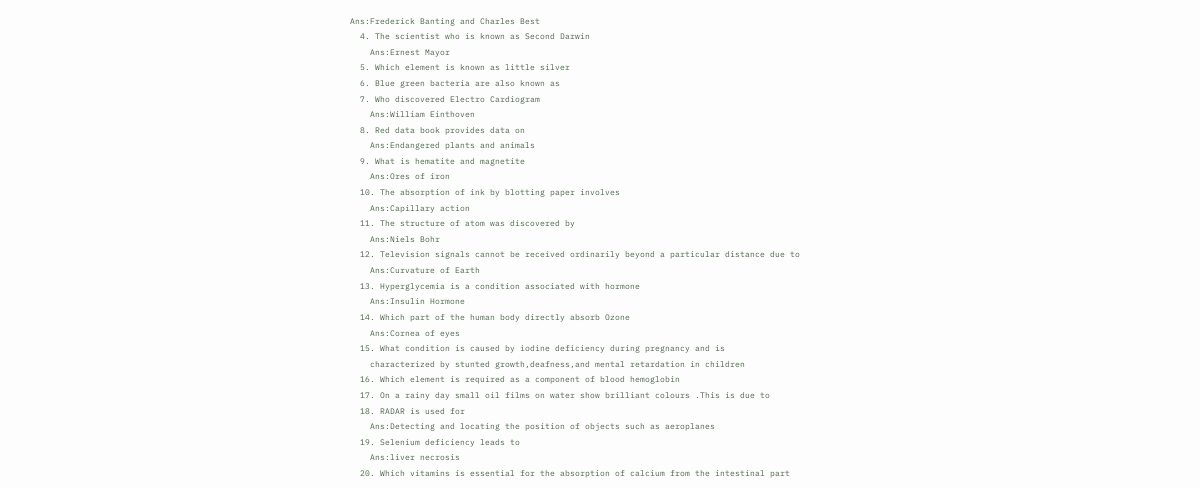Ans:Frederick Banting and Charles Best
  4. The scientist who is known as Second Darwin
    Ans:Ernest Mayor
  5. Which element is known as little silver
  6. Blue green bacteria are also known as
  7. Who discovered Electro Cardiogram
    Ans:William Einthoven
  8. Red data book provides data on
    Ans:Endangered plants and animals
  9. What is hematite and magnetite
    Ans:Ores of iron
  10. The absorption of ink by blotting paper involves
    Ans:Capillary action
  11. The structure of atom was discovered by
    Ans:Niels Bohr
  12. Television signals cannot be received ordinarily beyond a particular distance due to
    Ans:Curvature of Earth
  13. Hyperglycemia is a condition associated with hormone
    Ans:Insulin Hormone
  14. Which part of the human body directly absorb Ozone
    Ans:Cornea of eyes
  15. What condition is caused by iodine deficiency during pregnancy and is
    characterized by stunted growth,deafness,and mental retardation in children
  16. Which element is required as a component of blood hemoglobin
  17. On a rainy day small oil films on water show brilliant colours .This is due to
  18. RADAR is used for
    Ans:Detecting and locating the position of objects such as aeroplanes
  19. Selenium deficiency leads to
    Ans:liver necrosis
  20. Which vitamins is essential for the absorption of calcium from the intestinal part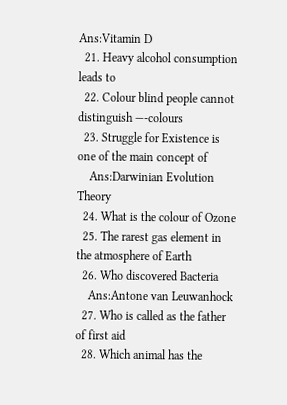Ans:Vitamin D
  21. Heavy alcohol consumption leads to
  22. Colour blind people cannot distinguish —-colours
  23. Struggle for Existence is one of the main concept of
    Ans:Darwinian Evolution Theory
  24. What is the colour of Ozone
  25. The rarest gas element in the atmosphere of Earth
  26. Who discovered Bacteria
    Ans:Antone van Leuwanhock
  27. Who is called as the father of first aid
  28. Which animal has the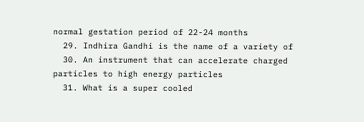normal gestation period of 22-24 months
  29. Indhira Gandhi is the name of a variety of
  30. An instrument that can accelerate charged particles to high energy particles
  31. What is a super cooled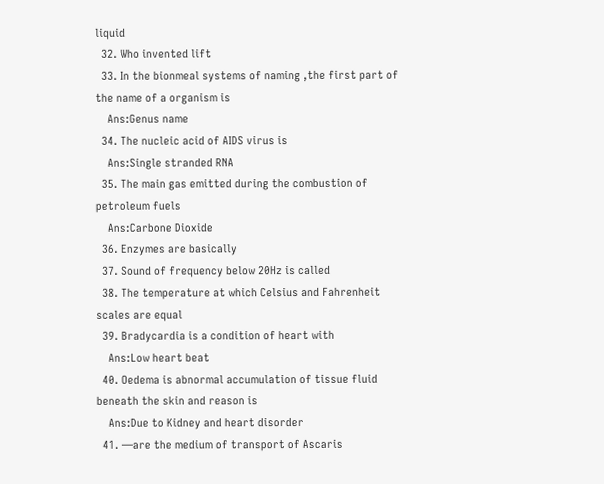liquid
  32. Who invented lift
  33. In the bionmeal systems of naming ,the first part of the name of a organism is
    Ans:Genus name
  34. The nucleic acid of AIDS virus is
    Ans:Single stranded RNA
  35. The main gas emitted during the combustion of petroleum fuels
    Ans:Carbone Dioxide
  36. Enzymes are basically
  37. Sound of frequency below 20Hz is called
  38. The temperature at which Celsius and Fahrenheit scales are equal
  39. Bradycardia is a condition of heart with
    Ans:Low heart beat
  40. Oedema is abnormal accumulation of tissue fluid beneath the skin and reason is
    Ans:Due to Kidney and heart disorder
  41. —are the medium of transport of Ascaris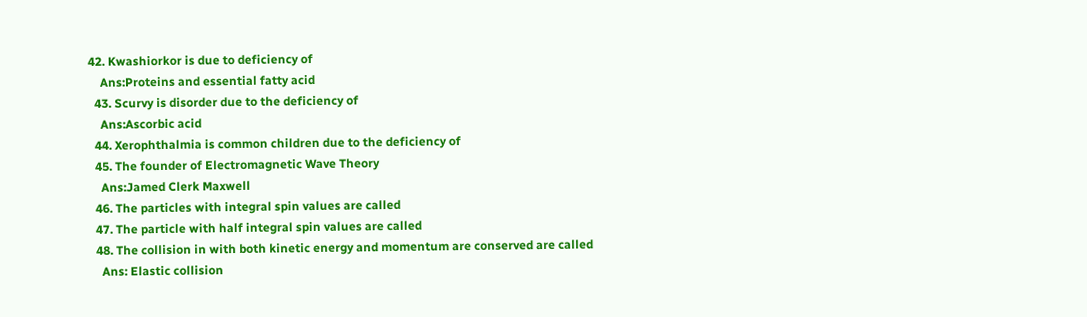42. Kwashiorkor is due to deficiency of
    Ans:Proteins and essential fatty acid
  43. Scurvy is disorder due to the deficiency of
    Ans:Ascorbic acid
  44. Xerophthalmia is common children due to the deficiency of
  45. The founder of Electromagnetic Wave Theory
    Ans:Jamed Clerk Maxwell
  46. The particles with integral spin values are called
  47. The particle with half integral spin values are called
  48. The collision in with both kinetic energy and momentum are conserved are called
    Ans: Elastic collision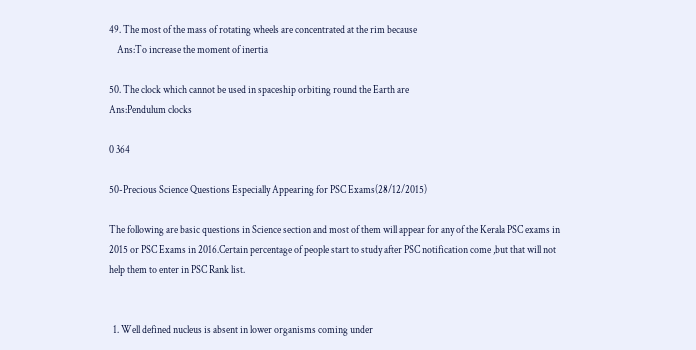49. The most of the mass of rotating wheels are concentrated at the rim because
    Ans:To increase the moment of inertia

50. The clock which cannot be used in spaceship orbiting round the Earth are
Ans:Pendulum clocks

0 364

50-Precious Science Questions Especially Appearing for PSC Exams(28/12/2015)

The following are basic questions in Science section and most of them will appear for any of the Kerala PSC exams in 2015 or PSC Exams in 2016.Certain percentage of people start to study after PSC notification come ,but that will not help them to enter in PSC Rank list.


  1. Well defined nucleus is absent in lower organisms coming under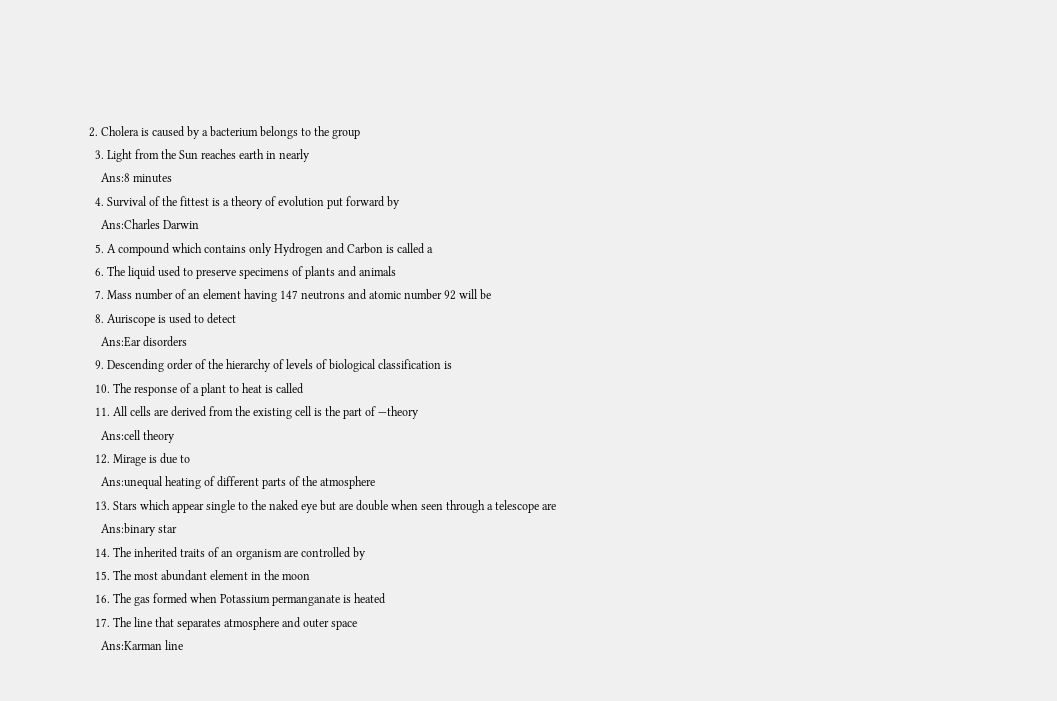2. Cholera is caused by a bacterium belongs to the group
  3. Light from the Sun reaches earth in nearly
    Ans:8 minutes
  4. Survival of the fittest is a theory of evolution put forward by
    Ans:Charles Darwin
  5. A compound which contains only Hydrogen and Carbon is called a
  6. The liquid used to preserve specimens of plants and animals
  7. Mass number of an element having 147 neutrons and atomic number 92 will be
  8. Auriscope is used to detect
    Ans:Ear disorders
  9. Descending order of the hierarchy of levels of biological classification is
  10. The response of a plant to heat is called
  11. All cells are derived from the existing cell is the part of —theory
    Ans:cell theory
  12. Mirage is due to
    Ans:unequal heating of different parts of the atmosphere
  13. Stars which appear single to the naked eye but are double when seen through a telescope are
    Ans:binary star
  14. The inherited traits of an organism are controlled by
  15. The most abundant element in the moon
  16. The gas formed when Potassium permanganate is heated
  17. The line that separates atmosphere and outer space
    Ans:Karman line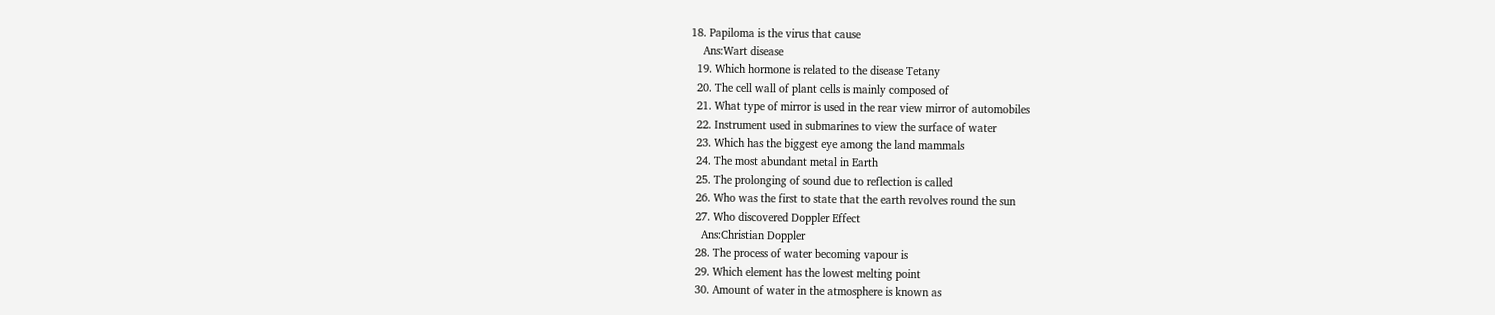18. Papiloma is the virus that cause
    Ans:Wart disease
  19. Which hormone is related to the disease Tetany
  20. The cell wall of plant cells is mainly composed of
  21. What type of mirror is used in the rear view mirror of automobiles
  22. Instrument used in submarines to view the surface of water
  23. Which has the biggest eye among the land mammals
  24. The most abundant metal in Earth
  25. The prolonging of sound due to reflection is called
  26. Who was the first to state that the earth revolves round the sun
  27. Who discovered Doppler Effect
    Ans:Christian Doppler
  28. The process of water becoming vapour is
  29. Which element has the lowest melting point
  30. Amount of water in the atmosphere is known as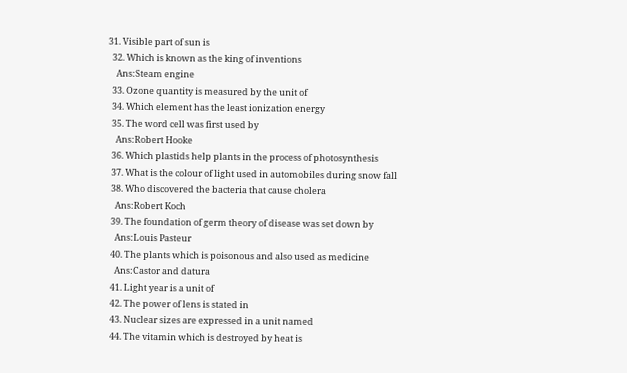31. Visible part of sun is
  32. Which is known as the king of inventions
    Ans:Steam engine
  33. Ozone quantity is measured by the unit of
  34. Which element has the least ionization energy
  35. The word cell was first used by
    Ans:Robert Hooke
  36. Which plastids help plants in the process of photosynthesis
  37. What is the colour of light used in automobiles during snow fall
  38. Who discovered the bacteria that cause cholera
    Ans:Robert Koch
  39. The foundation of germ theory of disease was set down by
    Ans:Louis Pasteur
  40. The plants which is poisonous and also used as medicine
    Ans:Castor and datura
  41. Light year is a unit of
  42. The power of lens is stated in
  43. Nuclear sizes are expressed in a unit named
  44. The vitamin which is destroyed by heat is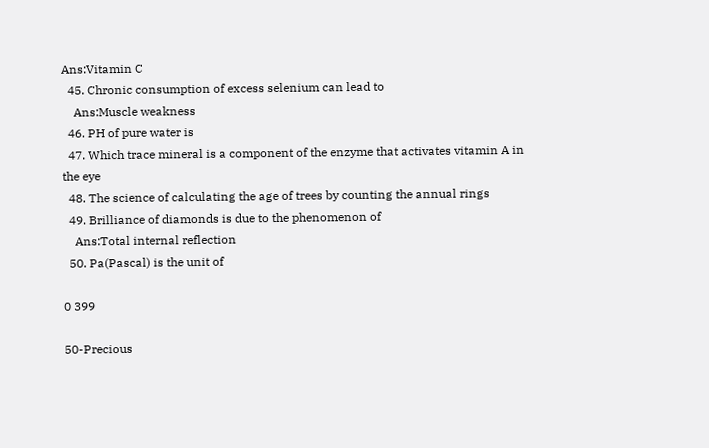Ans:Vitamin C
  45. Chronic consumption of excess selenium can lead to
    Ans:Muscle weakness
  46. PH of pure water is
  47. Which trace mineral is a component of the enzyme that activates vitamin A in the eye
  48. The science of calculating the age of trees by counting the annual rings
  49. Brilliance of diamonds is due to the phenomenon of
    Ans:Total internal reflection
  50. Pa(Pascal) is the unit of

0 399

50-Precious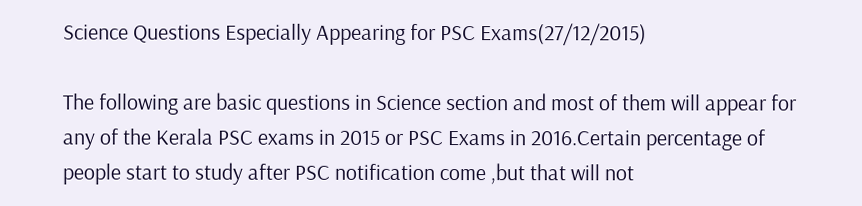Science Questions Especially Appearing for PSC Exams(27/12/2015)

The following are basic questions in Science section and most of them will appear for any of the Kerala PSC exams in 2015 or PSC Exams in 2016.Certain percentage of people start to study after PSC notification come ,but that will not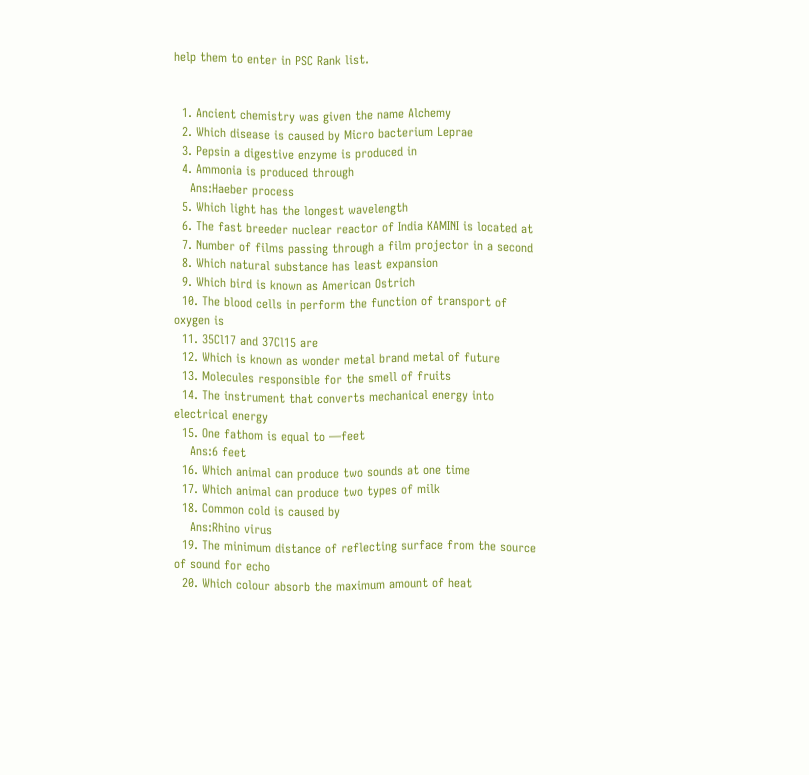help them to enter in PSC Rank list.


  1. Ancient chemistry was given the name Alchemy
  2. Which disease is caused by Micro bacterium Leprae
  3. Pepsin a digestive enzyme is produced in
  4. Ammonia is produced through
    Ans:Haeber process
  5. Which light has the longest wavelength
  6. The fast breeder nuclear reactor of India KAMINI is located at
  7. Number of films passing through a film projector in a second
  8. Which natural substance has least expansion
  9. Which bird is known as American Ostrich
  10. The blood cells in perform the function of transport of oxygen is
  11. 35Cl17 and 37Cl15 are
  12. Which is known as wonder metal brand metal of future
  13. Molecules responsible for the smell of fruits
  14. The instrument that converts mechanical energy into electrical energy
  15. One fathom is equal to —feet
    Ans:6 feet
  16. Which animal can produce two sounds at one time
  17. Which animal can produce two types of milk
  18. Common cold is caused by
    Ans:Rhino virus
  19. The minimum distance of reflecting surface from the source of sound for echo
  20. Which colour absorb the maximum amount of heat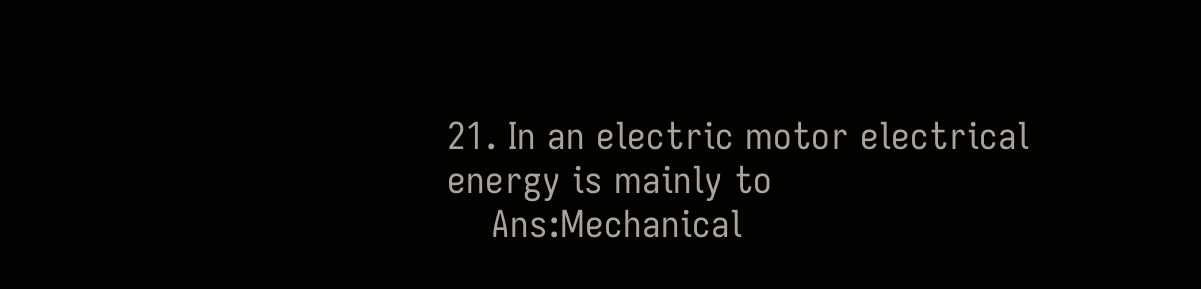21. In an electric motor electrical energy is mainly to
    Ans:Mechanical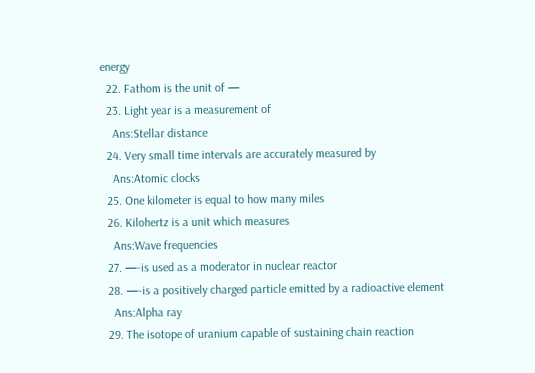energy
  22. Fathom is the unit of —
  23. Light year is a measurement of
    Ans:Stellar distance
  24. Very small time intervals are accurately measured by
    Ans:Atomic clocks
  25. One kilometer is equal to how many miles
  26. Kilohertz is a unit which measures
    Ans:Wave frequencies
  27. —-is used as a moderator in nuclear reactor
  28. —-is a positively charged particle emitted by a radioactive element
    Ans:Alpha ray
  29. The isotope of uranium capable of sustaining chain reaction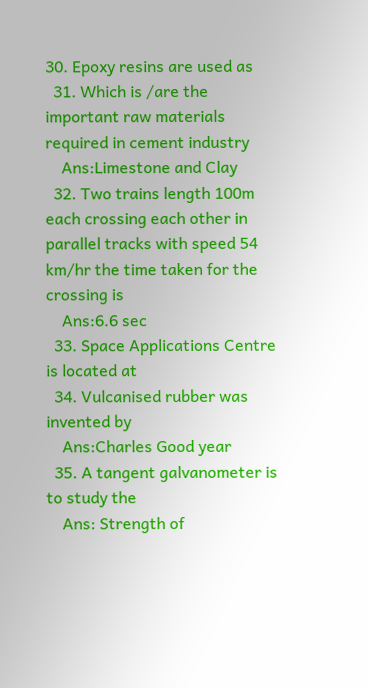30. Epoxy resins are used as
  31. Which is /are the important raw materials required in cement industry
    Ans:Limestone and Clay
  32. Two trains length 100m each crossing each other in parallel tracks with speed 54 km/hr the time taken for the crossing is
    Ans:6.6 sec
  33. Space Applications Centre is located at
  34. Vulcanised rubber was invented by
    Ans:Charles Good year
  35. A tangent galvanometer is to study the
    Ans: Strength of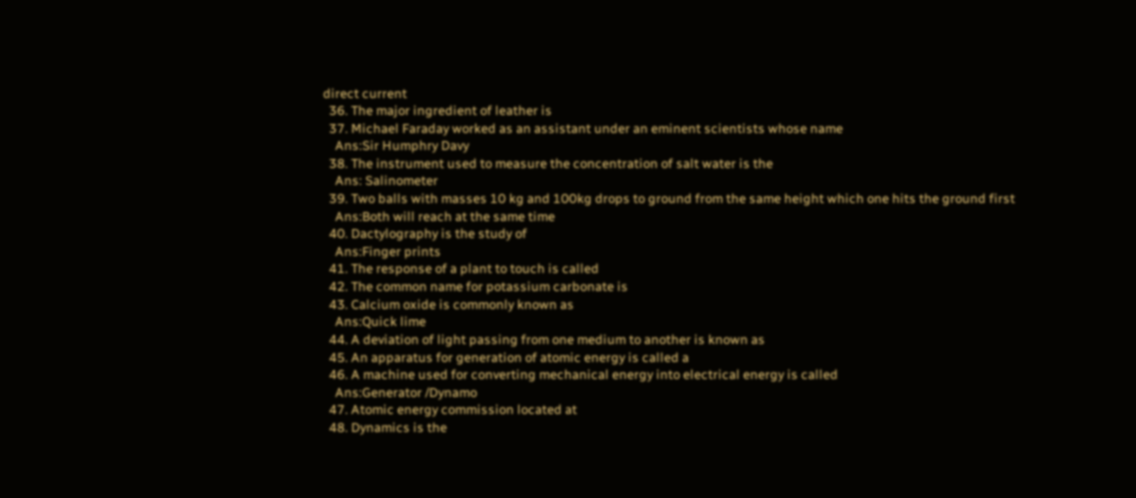direct current
  36. The major ingredient of leather is
  37. Michael Faraday worked as an assistant under an eminent scientists whose name
    Ans:Sir Humphry Davy
  38. The instrument used to measure the concentration of salt water is the
    Ans: Salinometer
  39. Two balls with masses 10 kg and 100kg drops to ground from the same height which one hits the ground first
    Ans:Both will reach at the same time
  40. Dactylography is the study of
    Ans:Finger prints
  41. The response of a plant to touch is called
  42. The common name for potassium carbonate is
  43. Calcium oxide is commonly known as
    Ans:Quick lime
  44. A deviation of light passing from one medium to another is known as
  45. An apparatus for generation of atomic energy is called a
  46. A machine used for converting mechanical energy into electrical energy is called
    Ans:Generator /Dynamo
  47. Atomic energy commission located at
  48. Dynamics is the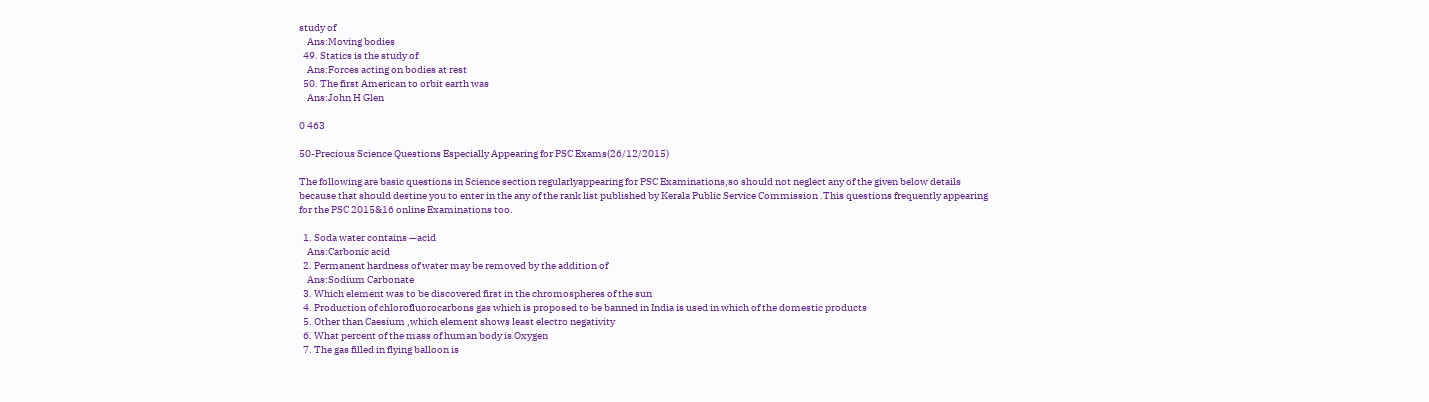study of
    Ans:Moving bodies
  49. Statics is the study of
    Ans:Forces acting on bodies at rest
  50. The first American to orbit earth was
    Ans:John H Glen

0 463

50-Precious Science Questions Especially Appearing for PSC Exams(26/12/2015)

The following are basic questions in Science section regularlyappearing for PSC Examinations,so should not neglect any of the given below details because that should destine you to enter in the any of the rank list published by Kerala Public Service Commission .This questions frequently appearing for the PSC 2015&16 online Examinations too.

  1. Soda water contains —acid
    Ans:Carbonic acid
  2. Permanent hardness of water may be removed by the addition of
    Ans:Sodium Carbonate
  3. Which element was to be discovered first in the chromospheres of the sun
  4. Production of chlorofluorocarbons gas which is proposed to be banned in India is used in which of the domestic products
  5. Other than Caesium ,which element shows least electro negativity
  6. What percent of the mass of human body is Oxygen
  7. The gas filled in flying balloon is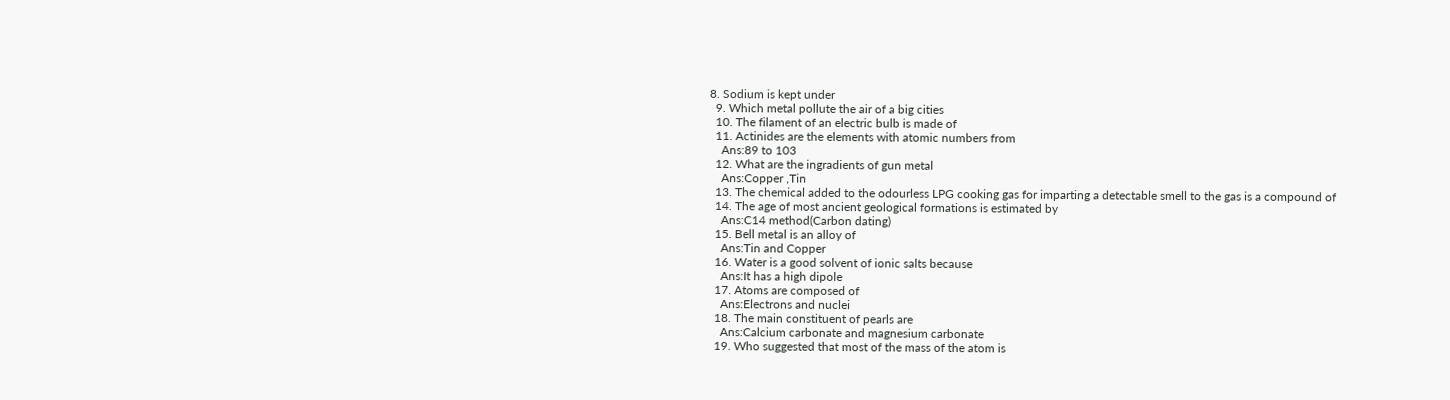8. Sodium is kept under
  9. Which metal pollute the air of a big cities
  10. The filament of an electric bulb is made of
  11. Actinides are the elements with atomic numbers from
    Ans:89 to 103
  12. What are the ingradients of gun metal
    Ans:Copper ,Tin
  13. The chemical added to the odourless LPG cooking gas for imparting a detectable smell to the gas is a compound of
  14. The age of most ancient geological formations is estimated by
    Ans:C14 method(Carbon dating)
  15. Bell metal is an alloy of
    Ans:Tin and Copper
  16. Water is a good solvent of ionic salts because
    Ans:It has a high dipole
  17. Atoms are composed of
    Ans:Electrons and nuclei
  18. The main constituent of pearls are
    Ans:Calcium carbonate and magnesium carbonate
  19. Who suggested that most of the mass of the atom is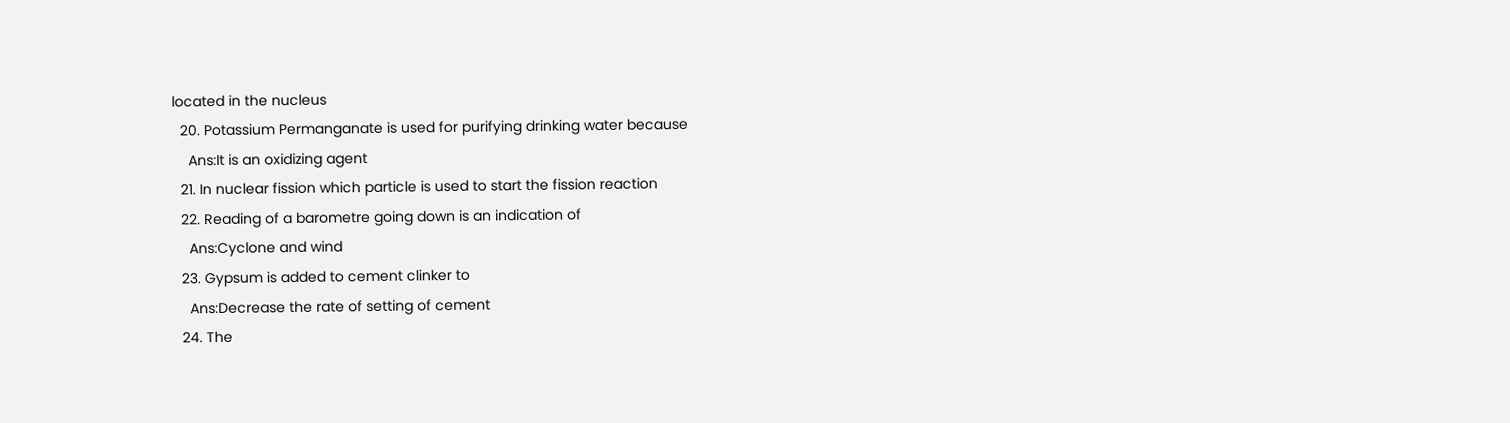located in the nucleus
  20. Potassium Permanganate is used for purifying drinking water because
    Ans:It is an oxidizing agent
  21. In nuclear fission which particle is used to start the fission reaction
  22. Reading of a barometre going down is an indication of
    Ans:Cyclone and wind
  23. Gypsum is added to cement clinker to
    Ans:Decrease the rate of setting of cement
  24. The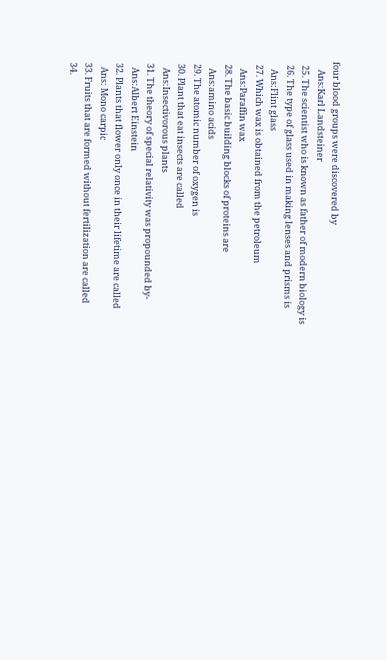four blood groups were discovered by
    Ans:Karl Landsteiner
  25. The scientist who is known as father of modern biology is
  26. The type of glass used in making lenses and prisms is
    Ans:Flint glass
  27. Which wax is obtained from the petroleum
    Ans:Paraffin wax
  28. The basic building blocks of proteins are
    Ans:amino acids
  29. The atomic number of oxygen is
  30. Plant that eat insects are called
    Ans:Insectivorous plants
  31. The theory of special relativity was propounded by-
    Ans:Albert Einstein
  32. Plants that flower only once in their lifetime are called
    Ans: Mono carpic
  33. Fruits that are formed without fertilization are called
  34.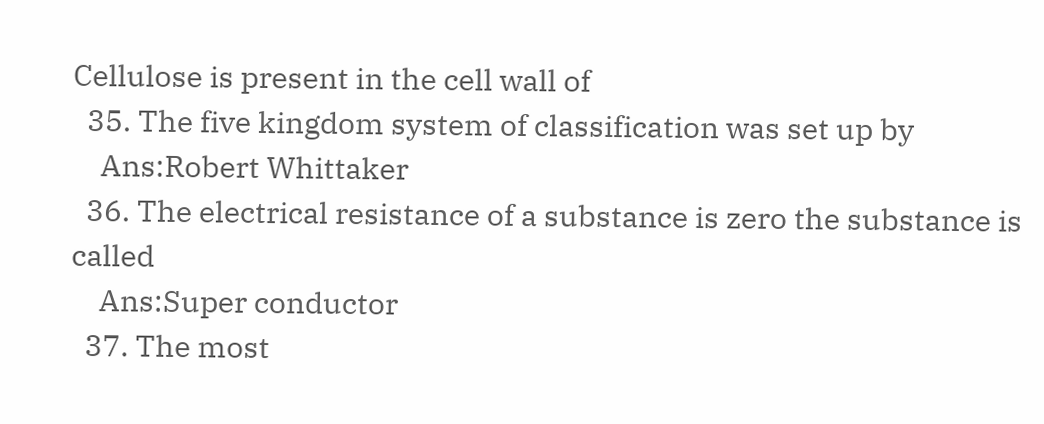Cellulose is present in the cell wall of
  35. The five kingdom system of classification was set up by
    Ans:Robert Whittaker
  36. The electrical resistance of a substance is zero the substance is called
    Ans:Super conductor
  37. The most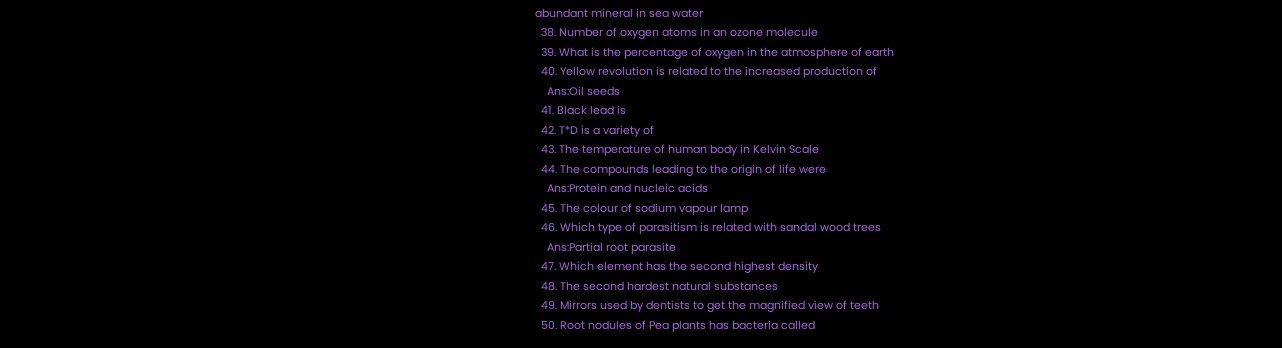abundant mineral in sea water
  38. Number of oxygen atoms in an ozone molecule
  39. What is the percentage of oxygen in the atmosphere of earth
  40. Yellow revolution is related to the increased production of
    Ans:Oil seeds
  41. Black lead is
  42. T*D is a variety of
  43. The temperature of human body in Kelvin Scale
  44. The compounds leading to the origin of life were
    Ans:Protein and nucleic acids
  45. The colour of sodium vapour lamp
  46. Which type of parasitism is related with sandal wood trees
    Ans:Partial root parasite
  47. Which element has the second highest density
  48. The second hardest natural substances
  49. Mirrors used by dentists to get the magnified view of teeth
  50. Root nodules of Pea plants has bacteria called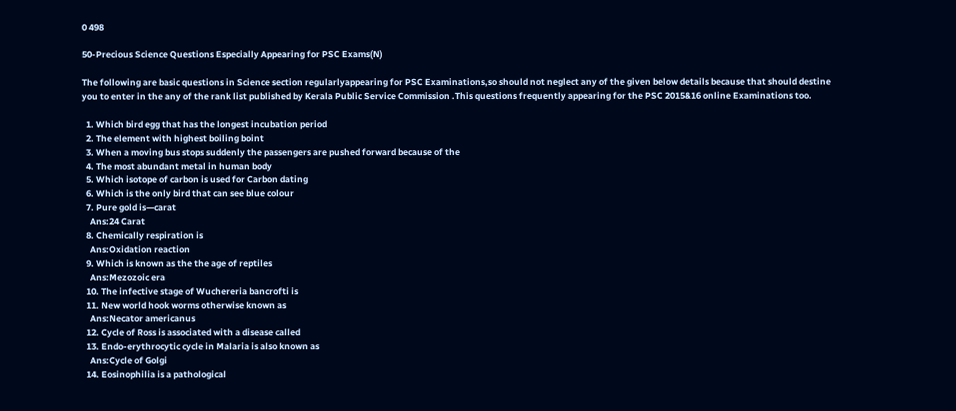0 498

50-Precious Science Questions Especially Appearing for PSC Exams(N)

The following are basic questions in Science section regularlyappearing for PSC Examinations,so should not neglect any of the given below details because that should destine you to enter in the any of the rank list published by Kerala Public Service Commission .This questions frequently appearing for the PSC 2015&16 online Examinations too.

  1. Which bird egg that has the longest incubation period
  2. The element with highest boiling boint
  3. When a moving bus stops suddenly the passengers are pushed forward because of the
  4. The most abundant metal in human body
  5. Which isotope of carbon is used for Carbon dating
  6. Which is the only bird that can see blue colour
  7. Pure gold is—carat
    Ans:24 Carat
  8. Chemically respiration is
    Ans:Oxidation reaction
  9. Which is known as the the age of reptiles
    Ans:Mezozoic era
  10. The infective stage of Wuchereria bancrofti is
  11. New world hook worms otherwise known as
    Ans:Necator americanus
  12. Cycle of Ross is associated with a disease called
  13. Endo-erythrocytic cycle in Malaria is also known as
    Ans:Cycle of Golgi
  14. Eosinophilia is a pathological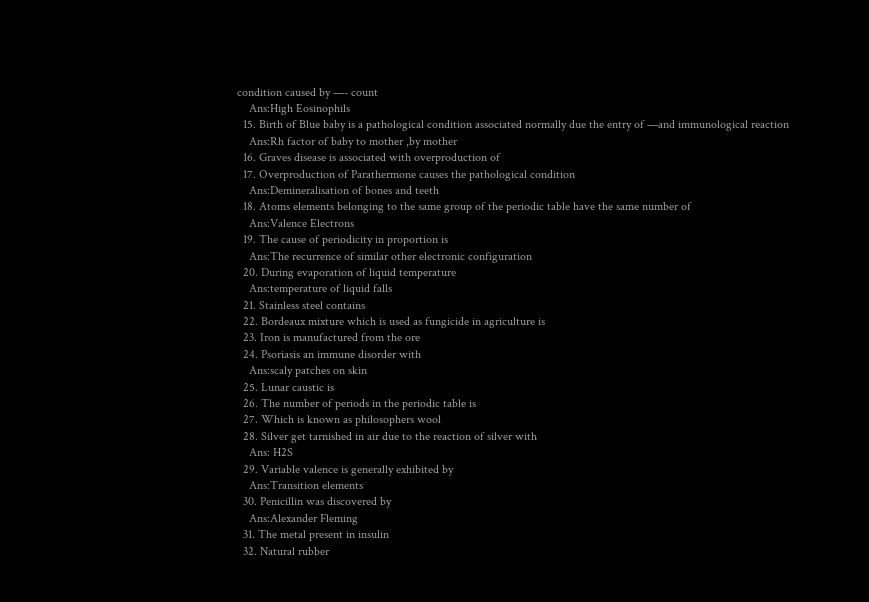condition caused by —- count
    Ans:High Eosinophils
  15. Birth of Blue baby is a pathological condition associated normally due the entry of —and immunological reaction
    Ans:Rh factor of baby to mother ,by mother
  16. Graves disease is associated with overproduction of
  17. Overproduction of Parathermone causes the pathological condition
    Ans:Demineralisation of bones and teeth
  18. Atoms elements belonging to the same group of the periodic table have the same number of
    Ans:Valence Electrons
  19. The cause of periodicity in proportion is
    Ans:The recurrence of similar other electronic configuration
  20. During evaporation of liquid temperature
    Ans:temperature of liquid falls
  21. Stainless steel contains
  22. Bordeaux mixture which is used as fungicide in agriculture is
  23. Iron is manufactured from the ore
  24. Psoriasis an immune disorder with
    Ans:scaly patches on skin
  25. Lunar caustic is
  26. The number of periods in the periodic table is
  27. Which is known as philosophers wool
  28. Silver get tarnished in air due to the reaction of silver with
    Ans: H2S
  29. Variable valence is generally exhibited by
    Ans:Transition elements
  30. Penicillin was discovered by
    Ans:Alexander Fleming
  31. The metal present in insulin
  32. Natural rubber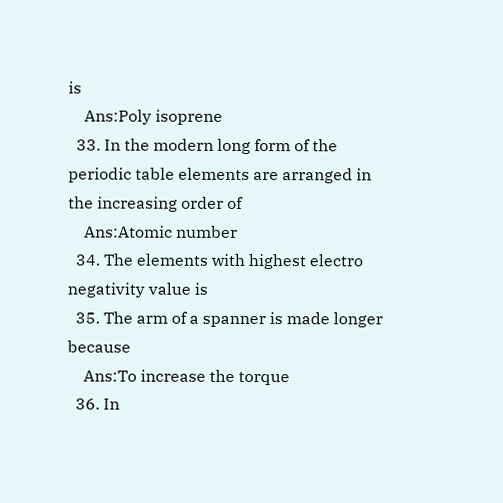is
    Ans:Poly isoprene
  33. In the modern long form of the periodic table elements are arranged in the increasing order of
    Ans:Atomic number
  34. The elements with highest electro negativity value is
  35. The arm of a spanner is made longer because
    Ans:To increase the torque
  36. In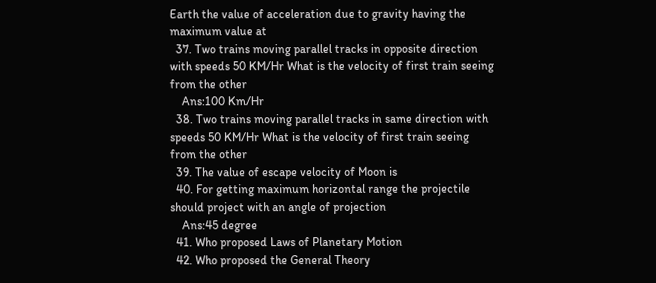Earth the value of acceleration due to gravity having the maximum value at
  37. Two trains moving parallel tracks in opposite direction with speeds 50 KM/Hr What is the velocity of first train seeing from the other
    Ans:100 Km/Hr
  38. Two trains moving parallel tracks in same direction with speeds 50 KM/Hr What is the velocity of first train seeing from the other
  39. The value of escape velocity of Moon is
  40. For getting maximum horizontal range the projectile should project with an angle of projection
    Ans:45 degree
  41. Who proposed Laws of Planetary Motion
  42. Who proposed the General Theory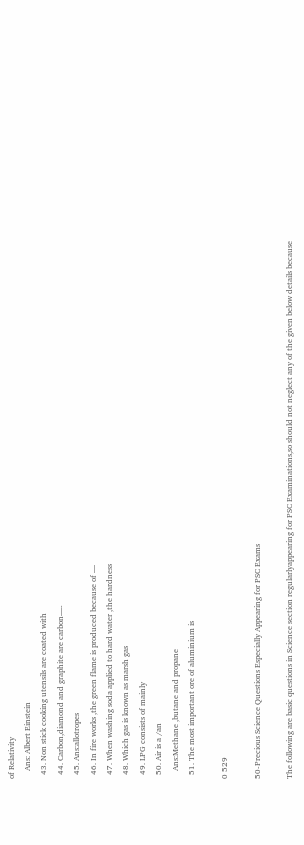of Relativity
    Ans: Albert Einstein
  43. Non stick cooking utensils are coated with
  44. Carbon,diamond and graphite are carbon—-
  45. Ans:allotropes
  46. In fire works ,the green flame is produced because of —
  47. When washing soda applied to hard water ,the hardness
  48. Which gas is known as marsh gas
  49. LPG consists of mainly
  50. Air is a /an
    Ans:Methane ,butane and propane
  51. The most important ore of aluminium is

0 529

50-Precious Science Questions Especially Appearing for PSC Exams

The following are basic questions in Science section regularlyappearing for PSC Examinations,so should not neglect any of the given below details because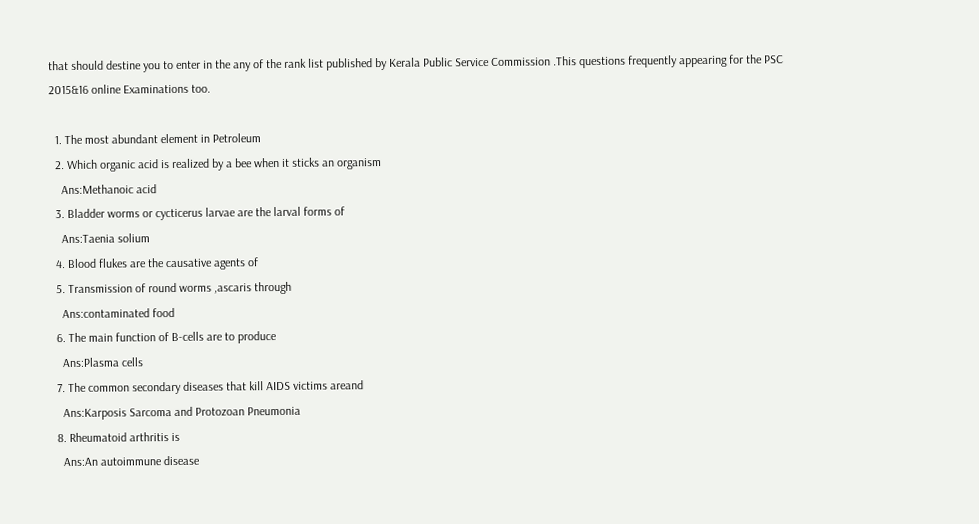that should destine you to enter in the any of the rank list published by Kerala Public Service Commission .This questions frequently appearing for the PSC 2015&16 online Examinations too.

  1. The most abundant element in Petroleum
  2. Which organic acid is realized by a bee when it sticks an organism
    Ans:Methanoic acid
  3. Bladder worms or cycticerus larvae are the larval forms of
    Ans:Taenia solium
  4. Blood flukes are the causative agents of
  5. Transmission of round worms ,ascaris through
    Ans:contaminated food
  6. The main function of B-cells are to produce
    Ans:Plasma cells
  7. The common secondary diseases that kill AIDS victims areand
    Ans:Karposis Sarcoma and Protozoan Pneumonia
  8. Rheumatoid arthritis is
    Ans:An autoimmune disease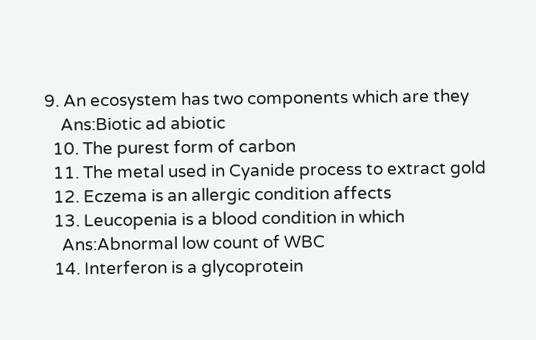9. An ecosystem has two components which are they
    Ans:Biotic ad abiotic
  10. The purest form of carbon
  11. The metal used in Cyanide process to extract gold
  12. Eczema is an allergic condition affects
  13. Leucopenia is a blood condition in which
    Ans:Abnormal low count of WBC
  14. Interferon is a glycoprotein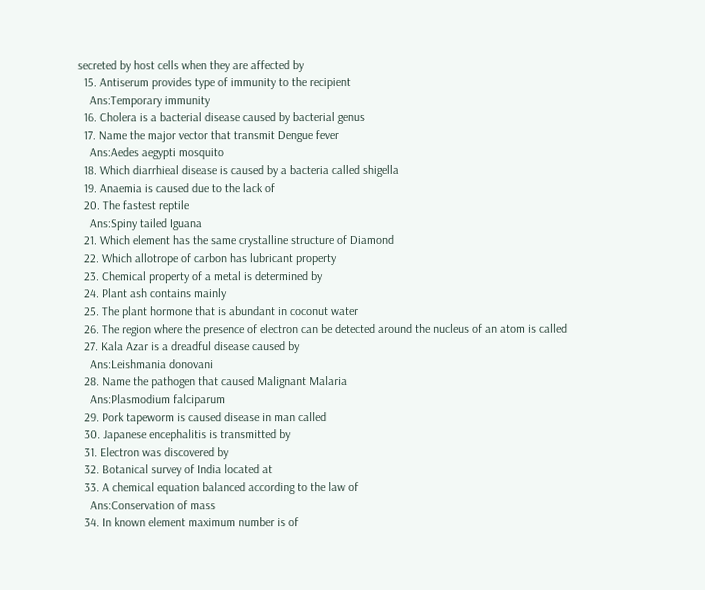secreted by host cells when they are affected by
  15. Antiserum provides type of immunity to the recipient
    Ans:Temporary immunity
  16. Cholera is a bacterial disease caused by bacterial genus
  17. Name the major vector that transmit Dengue fever
    Ans:Aedes aegypti mosquito
  18. Which diarrhieal disease is caused by a bacteria called shigella
  19. Anaemia is caused due to the lack of
  20. The fastest reptile
    Ans:Spiny tailed Iguana
  21. Which element has the same crystalline structure of Diamond
  22. Which allotrope of carbon has lubricant property
  23. Chemical property of a metal is determined by
  24. Plant ash contains mainly
  25. The plant hormone that is abundant in coconut water
  26. The region where the presence of electron can be detected around the nucleus of an atom is called
  27. Kala Azar is a dreadful disease caused by
    Ans:Leishmania donovani
  28. Name the pathogen that caused Malignant Malaria
    Ans:Plasmodium falciparum
  29. Pork tapeworm is caused disease in man called
  30. Japanese encephalitis is transmitted by
  31. Electron was discovered by
  32. Botanical survey of India located at
  33. A chemical equation balanced according to the law of
    Ans:Conservation of mass
  34. In known element maximum number is of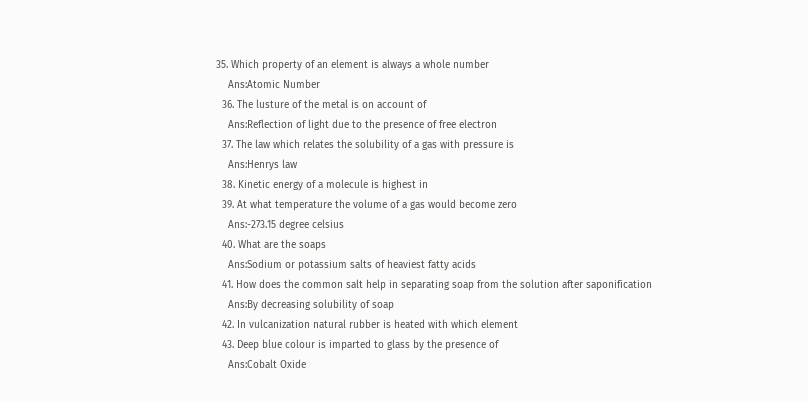35. Which property of an element is always a whole number
    Ans:Atomic Number
  36. The lusture of the metal is on account of
    Ans:Reflection of light due to the presence of free electron
  37. The law which relates the solubility of a gas with pressure is
    Ans:Henrys law
  38. Kinetic energy of a molecule is highest in
  39. At what temperature the volume of a gas would become zero
    Ans:-273.15 degree celsius
  40. What are the soaps
    Ans:Sodium or potassium salts of heaviest fatty acids
  41. How does the common salt help in separating soap from the solution after saponification
    Ans:By decreasing solubility of soap
  42. In vulcanization natural rubber is heated with which element
  43. Deep blue colour is imparted to glass by the presence of
    Ans:Cobalt Oxide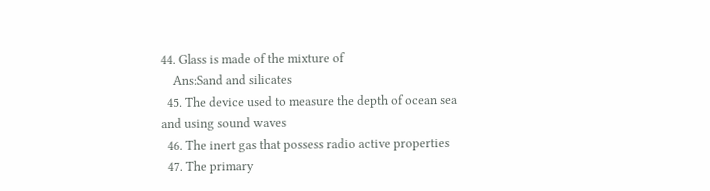44. Glass is made of the mixture of
    Ans:Sand and silicates
  45. The device used to measure the depth of ocean sea and using sound waves
  46. The inert gas that possess radio active properties
  47. The primary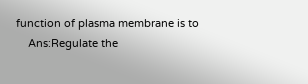function of plasma membrane is to
    Ans:Regulate the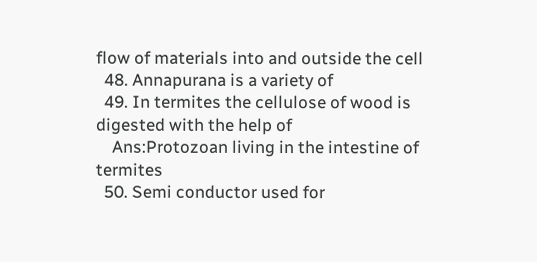flow of materials into and outside the cell
  48. Annapurana is a variety of
  49. In termites the cellulose of wood is digested with the help of
    Ans:Protozoan living in the intestine of termites
  50. Semi conductor used for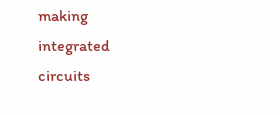making integrated circuits